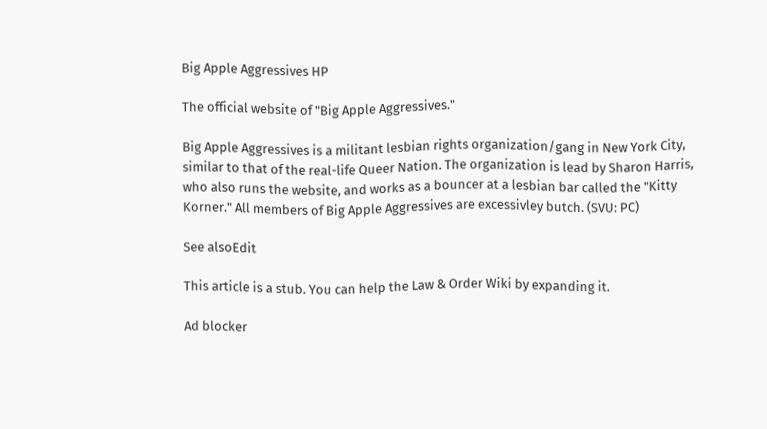Big Apple Aggressives HP

The official website of "Big Apple Aggressives."

Big Apple Aggressives is a militant lesbian rights organization/gang in New York City, similar to that of the real-life Queer Nation. The organization is lead by Sharon Harris, who also runs the website, and works as a bouncer at a lesbian bar called the "Kitty Korner." All members of Big Apple Aggressives are excessivley butch. (SVU: PC)

See alsoEdit

This article is a stub. You can help the Law & Order Wiki by expanding it.

Ad blocker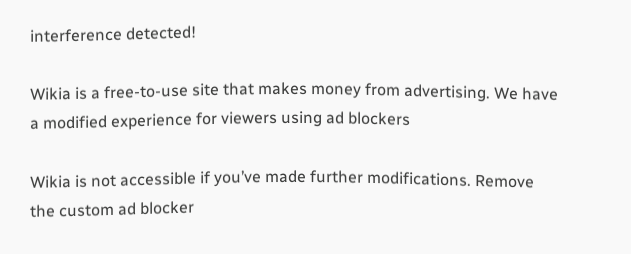interference detected!

Wikia is a free-to-use site that makes money from advertising. We have a modified experience for viewers using ad blockers

Wikia is not accessible if you’ve made further modifications. Remove the custom ad blocker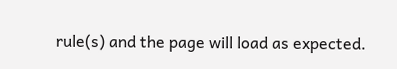rule(s) and the page will load as expected.